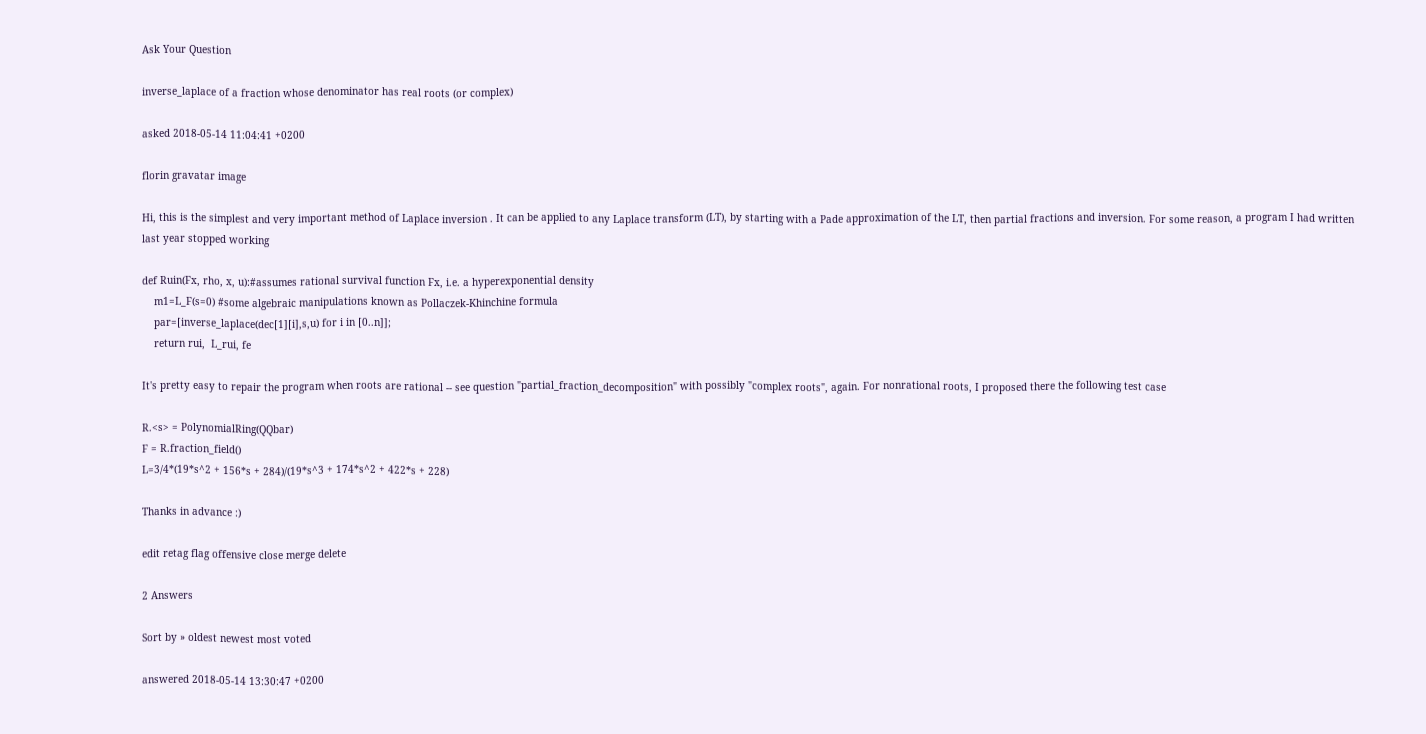Ask Your Question

inverse_laplace of a fraction whose denominator has real roots (or complex)

asked 2018-05-14 11:04:41 +0200

florin gravatar image

Hi, this is the simplest and very important method of Laplace inversion . It can be applied to any Laplace transform (LT), by starting with a Pade approximation of the LT, then partial fractions and inversion. For some reason, a program I had written last year stopped working

def Ruin(Fx, rho, x, u):#assumes rational survival function Fx, i.e. a hyperexponential density
    m1=L_F(s=0) #some algebraic manipulations known as Pollaczek-Khinchine formula
    par=[inverse_laplace(dec[1][i],s,u) for i in [0..n]];
    return rui,  L_rui, fe

It's pretty easy to repair the program when roots are rational -- see question "partial_fraction_decomposition" with possibly "complex roots", again. For nonrational roots, I proposed there the following test case

R.<s> = PolynomialRing(QQbar)
F = R.fraction_field()
L=3/4*(19*s^2 + 156*s + 284)/(19*s^3 + 174*s^2 + 422*s + 228)

Thanks in advance :)

edit retag flag offensive close merge delete

2 Answers

Sort by » oldest newest most voted

answered 2018-05-14 13:30:47 +0200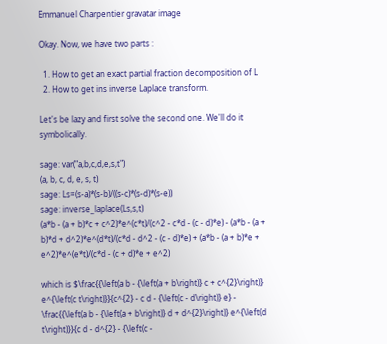Emmanuel Charpentier gravatar image

Okay. Now, we have two parts :

  1. How to get an exact partial fraction decomposition of L
  2. How to get ins inverse Laplace transform.

Let's be lazy and first solve the second one. We'll do it symbolically.

sage: var("a,b,c,d,e,s,t")
(a, b, c, d, e, s, t)
sage: Ls=(s-a)*(s-b)/((s-c)*(s-d)*(s-e))
sage: inverse_laplace(Ls,s,t)
(a*b - (a + b)*c + c^2)*e^(c*t)/(c^2 - c*d - (c - d)*e) - (a*b - (a + b)*d + d^2)*e^(d*t)/(c*d - d^2 - (c - d)*e) + (a*b - (a + b)*e + e^2)*e^(e*t)/(c*d - (c + d)*e + e^2)

which is $\frac{{\left(a b - {\left(a + b\right)} c + c^{2}\right)} e^{\left(c t\right)}}{c^{2} - c d - {\left(c - d\right)} e} - \frac{{\left(a b - {\left(a + b\right)} d + d^{2}\right)} e^{\left(d t\right)}}{c d - d^{2} - {\left(c -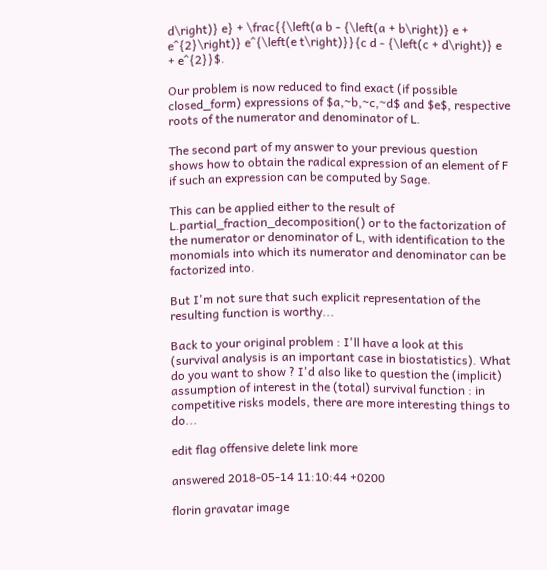d\right)} e} + \frac{{\left(a b - {\left(a + b\right)} e + e^{2}\right)} e^{\left(e t\right)}}{c d - {\left(c + d\right)} e + e^{2}}$.

Our problem is now reduced to find exact (if possible closed_form) expressions of $a,~b,~c,~d$ and $e$, respective roots of the numerator and denominator of L.

The second part of my answer to your previous question shows how to obtain the radical expression of an element of F if such an expression can be computed by Sage.

This can be applied either to the result of L.partial_fraction_decomposition() or to the factorization of the numerator or denominator of L, with identification to the monomials into which its numerator and denominator can be factorized into.

But I'm not sure that such explicit representation of the resulting function is worthy...

Back to your original problem : I'll have a look at this (survival analysis is an important case in biostatistics). What do you want to show ? I'd also like to question the (implicit) assumption of interest in the (total) survival function : in competitive risks models, there are more interesting things to do...

edit flag offensive delete link more

answered 2018-05-14 11:10:44 +0200

florin gravatar image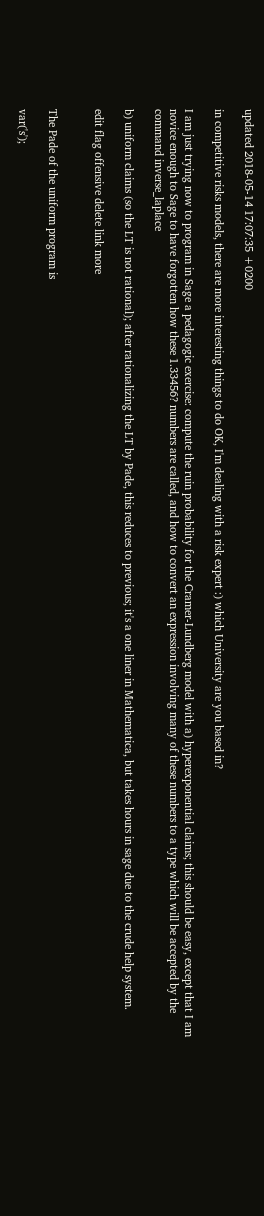updated 2018-05-14 17:07:35 +0200

in competitive risks models, there are more interesting things to do OK, I'm dealing with a risk expert :) which University are you based in?

I am just trying now to program in Sage a pedagogic exercise: compute the ruin probability for the Cramer-Lundberg model with a) hyperexponential claims; this should be easy, except that I am novice enough to Sage to have forgotten how these 1.33456? numbers are called, and how to convert an expression involving many of these numbers to a type which will be accepted by the command inverse_laplace

b) uniform claims (so the LT is not rational); after rationalizing the LT by Pade, this reduces to previous; it's a one liner in Mathematica, but takes hours in sage due to the crude help system.

edit flag offensive delete link more


The Pade of the uniform program is

var('s');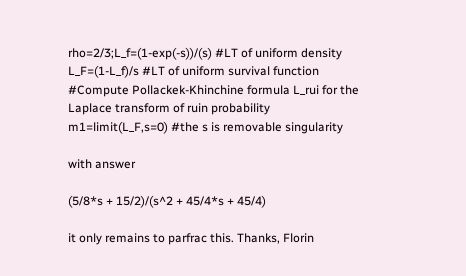rho=2/3;L_f=(1-exp(-s))/(s) #LT of uniform density
L_F=(1-L_f)/s #LT of uniform survival function
#Compute Pollackek-Khinchine formula L_rui for the Laplace transform of ruin probability
m1=limit(L_F,s=0) #the s is removable singularity

with answer

(5/8*s + 15/2)/(s^2 + 45/4*s + 45/4)

it only remains to parfrac this. Thanks, Florin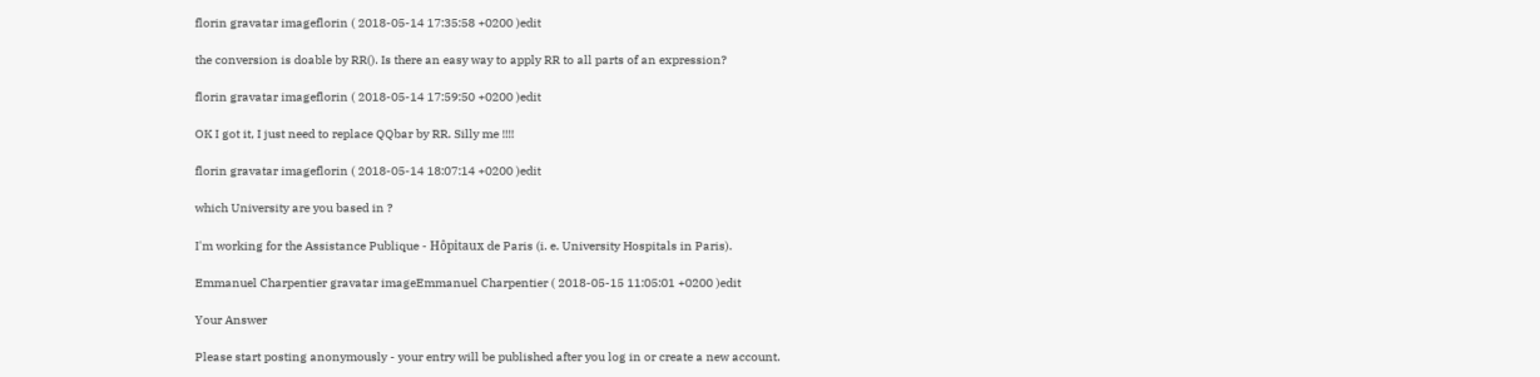florin gravatar imageflorin ( 2018-05-14 17:35:58 +0200 )edit

the conversion is doable by RR(). Is there an easy way to apply RR to all parts of an expression?

florin gravatar imageflorin ( 2018-05-14 17:59:50 +0200 )edit

OK I got it, I just need to replace QQbar by RR. Silly me !!!!

florin gravatar imageflorin ( 2018-05-14 18:07:14 +0200 )edit

which University are you based in ?

I'm working for the Assistance Publique - Hôpitaux de Paris (i. e. University Hospitals in Paris).

Emmanuel Charpentier gravatar imageEmmanuel Charpentier ( 2018-05-15 11:05:01 +0200 )edit

Your Answer

Please start posting anonymously - your entry will be published after you log in or create a new account.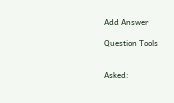Add Answer

Question Tools


Asked: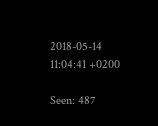2018-05-14 11:04:41 +0200

Seen: 487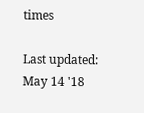times

Last updated: May 14 '18